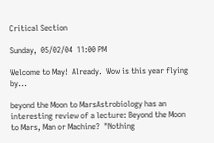Critical Section

Sunday,  05/02/04  11:00 PM

Welcome to May!  Already.  Wow is this year flying by...

beyond the Moon to MarsAstrobiology has an interesting review of a lecture: Beyond the Moon to Mars, Man or Machine?  "Nothing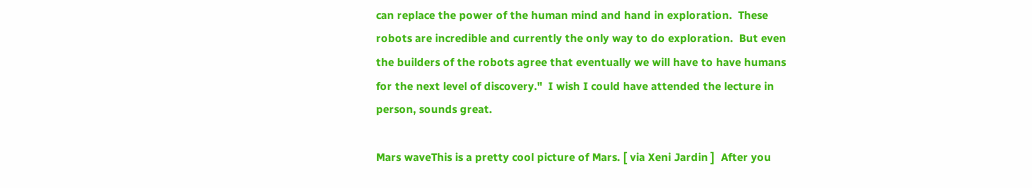can replace the power of the human mind and hand in exploration.  These robots are incredible and currently the only way to do exploration.  But even the builders of the robots agree that eventually we will have to have humans for the next level of discovery."  I wish I could have attended the lecture in person, sounds great.

Mars waveThis is a pretty cool picture of Mars. [ via Xeni Jardin ]  After you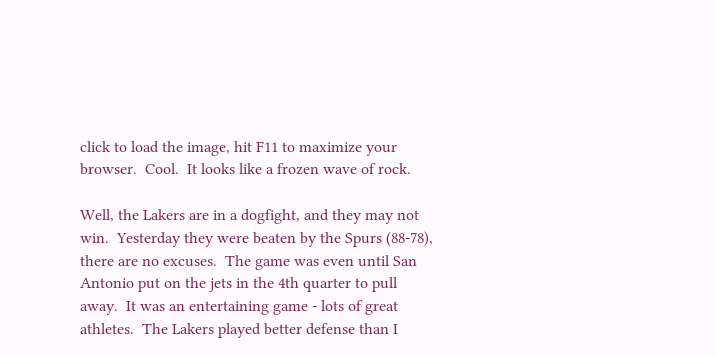click to load the image, hit F11 to maximize your browser.  Cool.  It looks like a frozen wave of rock.

Well, the Lakers are in a dogfight, and they may not win.  Yesterday they were beaten by the Spurs (88-78), there are no excuses.  The game was even until San Antonio put on the jets in the 4th quarter to pull away.  It was an entertaining game - lots of great athletes.  The Lakers played better defense than I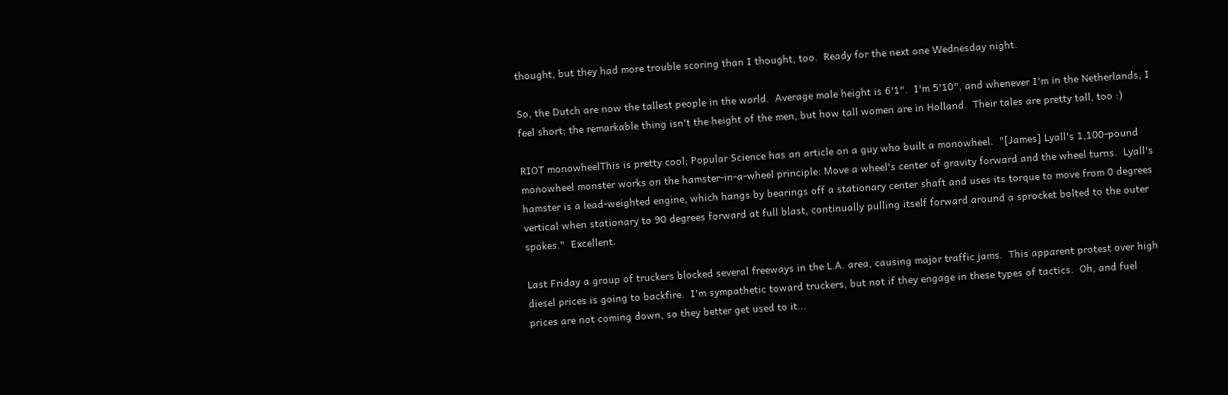thought, but they had more trouble scoring than I thought, too.  Ready for the next one Wednesday night.

So, the Dutch are now the tallest people in the world.  Average male height is 6'1".  I'm 5'10", and whenever I'm in the Netherlands, I feel short; the remarkable thing isn't the height of the men, but how tall women are in Holland.  Their tales are pretty tall, too :)

RIOT monowheelThis is pretty cool; Popular Science has an article on a guy who built a monowheel.  "[James] Lyall's 1,100-pound monowheel monster works on the hamster-in-a-wheel principle: Move a wheel's center of gravity forward and the wheel turns.  Lyall's hamster is a lead-weighted engine, which hangs by bearings off a stationary center shaft and uses its torque to move from 0 degrees vertical when stationary to 90 degrees forward at full blast, continually pulling itself forward around a sprocket bolted to the outer spokes."  Excellent.

Last Friday a group of truckers blocked several freeways in the L.A. area, causing major traffic jams.  This apparent protest over high diesel prices is going to backfire.  I'm sympathetic toward truckers, but not if they engage in these types of tactics.  Oh, and fuel prices are not coming down, so they better get used to it...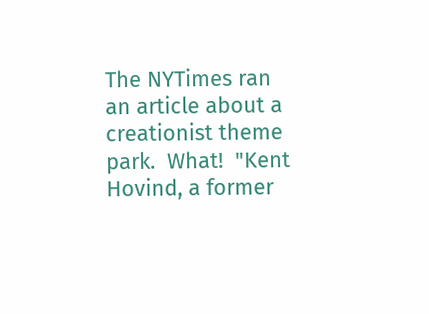The NYTimes ran an article about a creationist theme park.  What!  "Kent Hovind, a former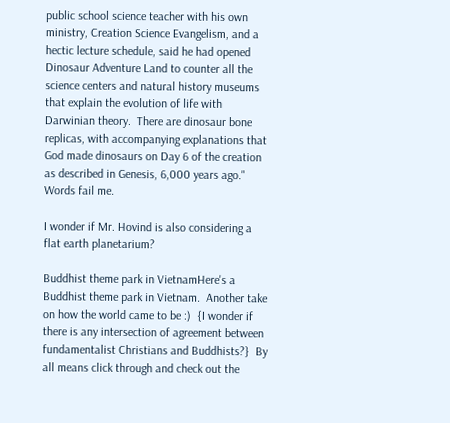public school science teacher with his own ministry, Creation Science Evangelism, and a hectic lecture schedule, said he had opened Dinosaur Adventure Land to counter all the science centers and natural history museums that explain the evolution of life with Darwinian theory.  There are dinosaur bone replicas, with accompanying explanations that God made dinosaurs on Day 6 of the creation as described in Genesis, 6,000 years ago."  Words fail me.

I wonder if Mr. Hovind is also considering a flat earth planetarium?

Buddhist theme park in VietnamHere's a Buddhist theme park in Vietnam.  Another take on how the world came to be :)  {I wonder if there is any intersection of agreement between fundamentalist Christians and Buddhists?}  By all means click through and check out the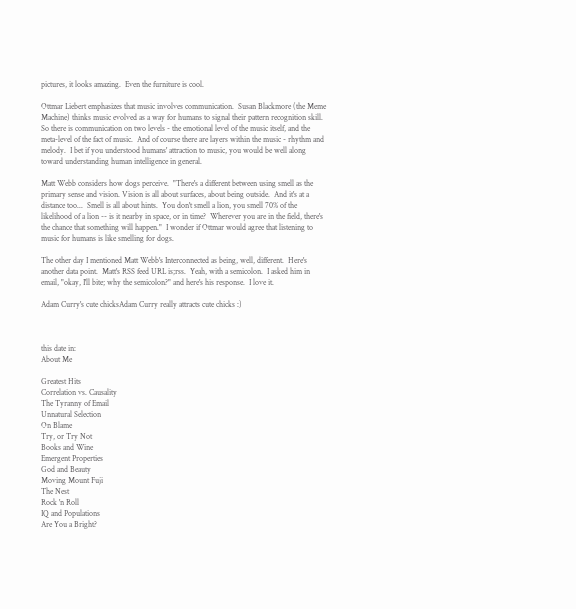pictures, it looks amazing.  Even the furniture is cool.

Ottmar Liebert emphasizes that music involves communication.  Susan Blackmore (the Meme Machine) thinks music evolved as a way for humans to signal their pattern recognition skill.  So there is communication on two levels - the emotional level of the music itself, and the meta-level of the fact of music.  And of course there are layers within the music - rhythm and melody.  I bet if you understood humans' attraction to music, you would be well along toward understanding human intelligence in general.

Matt Webb considers how dogs perceive.  "There's a different between using smell as the primary sense and vision. Vision is all about surfaces, about being outside.  And it's at a distance too...  Smell is all about hints.  You don't smell a lion, you smell 70% of the likelihood of a lion -- is it nearby in space, or in time?  Wherever you are in the field, there's the chance that something will happen."  I wonder if Ottmar would agree that listening to music for humans is like smelling for dogs.

The other day I mentioned Matt Webb's Interconnected as being, well, different.  Here's another data point.  Matt's RSS feed URL is;rss.  Yeah, with a semicolon.  I asked him in email, "okay, I'll bite; why the semicolon?" and here's his response.  I love it.

Adam Curry's cute chicksAdam Curry really attracts cute chicks :)



this date in:
About Me

Greatest Hits
Correlation vs. Causality
The Tyranny of Email
Unnatural Selection
On Blame
Try, or Try Not
Books and Wine
Emergent Properties
God and Beauty
Moving Mount Fuji
The Nest
Rock 'n Roll
IQ and Populations
Are You a Bright?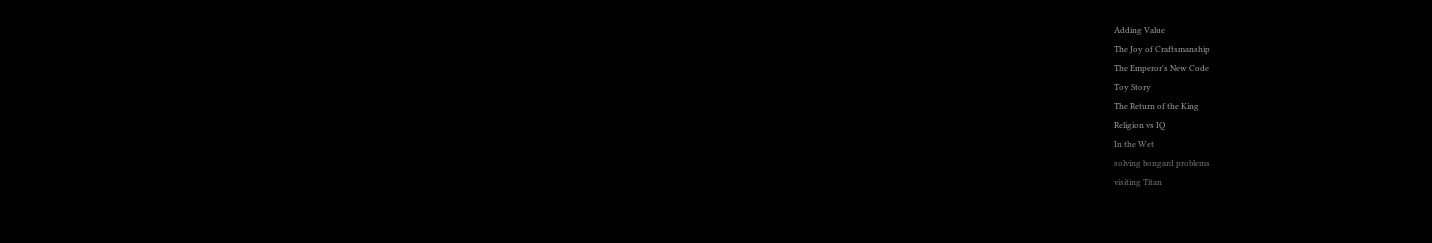Adding Value
The Joy of Craftsmanship
The Emperor's New Code
Toy Story
The Return of the King
Religion vs IQ
In the Wet
solving bongard problems
visiting Titan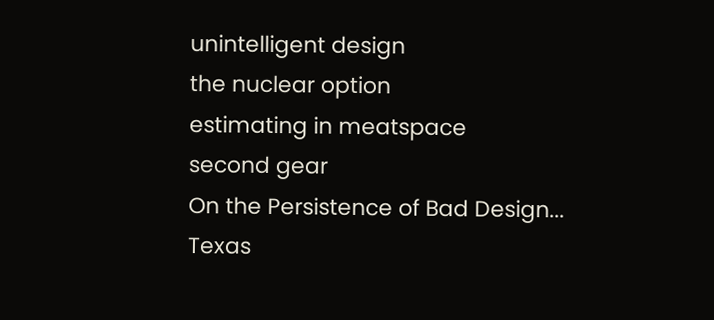unintelligent design
the nuclear option
estimating in meatspace
second gear
On the Persistence of Bad Design...
Texas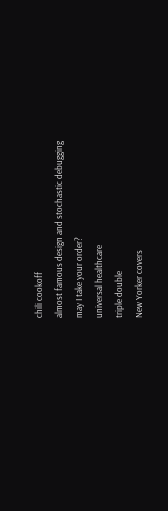chili cookoff
almost famous design and stochastic debugging
may I take your order?
universal healthcare
triple double
New Yorker covers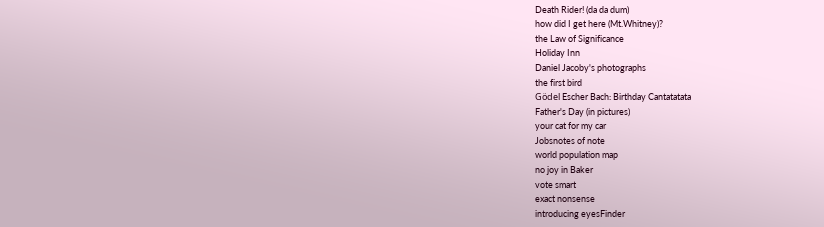Death Rider! (da da dum)
how did I get here (Mt.Whitney)?
the Law of Significance
Holiday Inn
Daniel Jacoby's photographs
the first bird
Gödel Escher Bach: Birthday Cantatatata
Father's Day (in pictures)
your cat for my car
Jobsnotes of note
world population map
no joy in Baker
vote smart
exact nonsense
introducing eyesFinder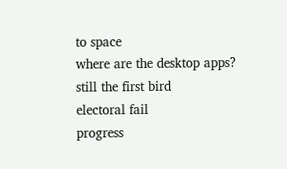to space
where are the desktop apps?
still the first bird
electoral fail
progress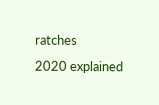ratches
2020 explained